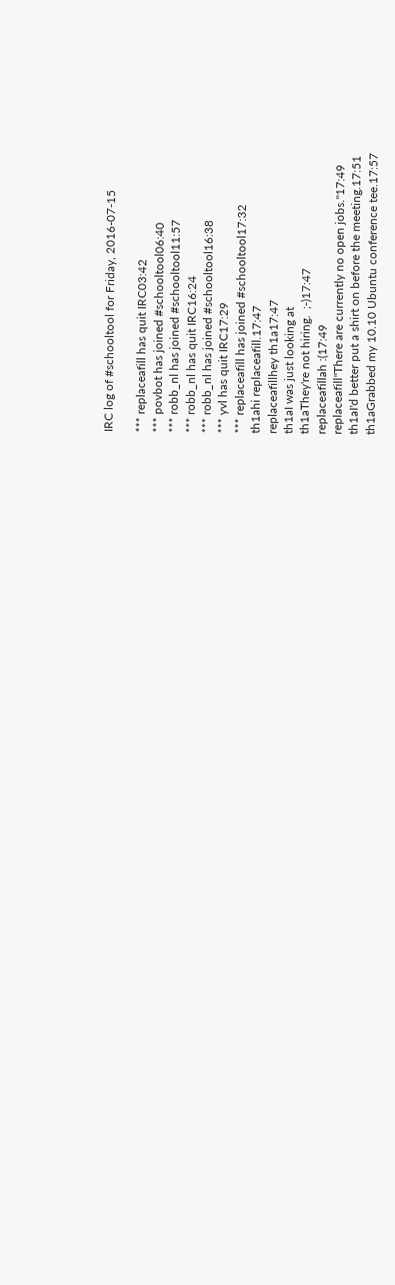IRC log of #schooltool for Friday, 2016-07-15

*** replaceafill has quit IRC03:42
*** povbot has joined #schooltool06:40
*** robb_nl has joined #schooltool11:57
*** robb_nl has quit IRC16:24
*** robb_nl has joined #schooltool16:38
*** yvl has quit IRC17:29
*** replaceafill has joined #schooltool17:32
th1ahi replaceafill.17:47
replaceafillhey th1a17:47
th1aI was just looking at
th1aThey're not hiring.  ;-)17:47
replaceafillah :(17:49
replaceafill"There are currently no open jobs."17:49
th1aI'd better put a shirt on before the meeting.17:51
th1aGrabbed my 10.10 Ubuntu conference tee.17:57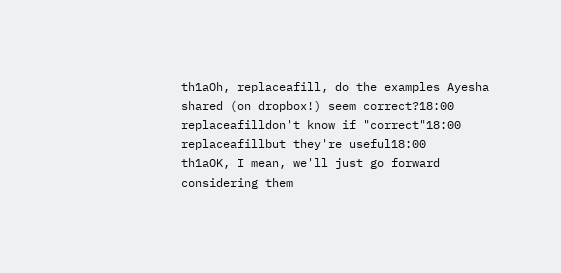th1aOh, replaceafill, do the examples Ayesha shared (on dropbox!) seem correct?18:00
replaceafilldon't know if "correct"18:00
replaceafillbut they're useful18:00
th1aOK, I mean, we'll just go forward considering them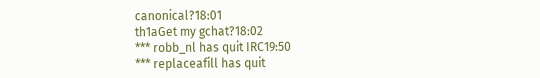canonical?18:01
th1aGet my gchat?18:02
*** robb_nl has quit IRC19:50
*** replaceafill has quit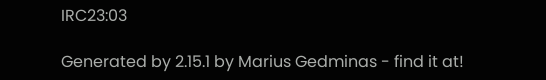IRC23:03

Generated by 2.15.1 by Marius Gedminas - find it at!